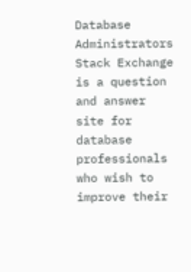Database Administrators Stack Exchange is a question and answer site for database professionals who wish to improve their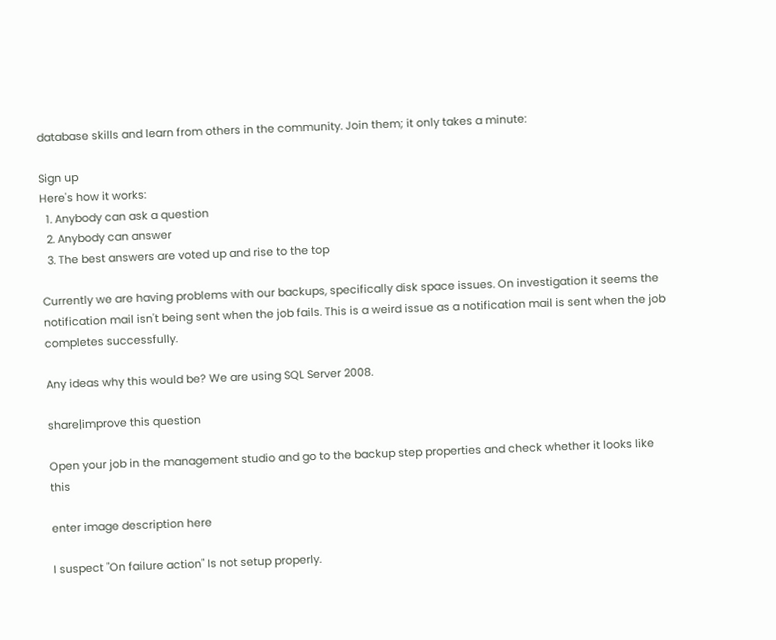database skills and learn from others in the community. Join them; it only takes a minute:

Sign up
Here's how it works:
  1. Anybody can ask a question
  2. Anybody can answer
  3. The best answers are voted up and rise to the top

Currently we are having problems with our backups, specifically disk space issues. On investigation it seems the notification mail isn't being sent when the job fails. This is a weird issue as a notification mail is sent when the job completes successfully.

Any ideas why this would be? We are using SQL Server 2008.

share|improve this question

Open your job in the management studio and go to the backup step properties and check whether it looks like this

enter image description here

I suspect "On failure action" Is not setup properly.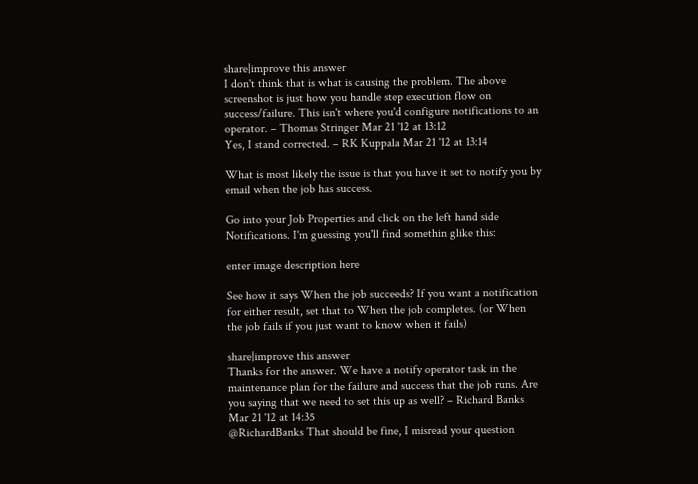share|improve this answer
I don't think that is what is causing the problem. The above screenshot is just how you handle step execution flow on success/failure. This isn't where you'd configure notifications to an operator. – Thomas Stringer Mar 21 '12 at 13:12
Yes, I stand corrected. – RK Kuppala Mar 21 '12 at 13:14

What is most likely the issue is that you have it set to notify you by email when the job has success.

Go into your Job Properties and click on the left hand side Notifications. I'm guessing you'll find somethin glike this:

enter image description here

See how it says When the job succeeds? If you want a notification for either result, set that to When the job completes. (or When the job fails if you just want to know when it fails)

share|improve this answer
Thanks for the answer. We have a notify operator task in the maintenance plan for the failure and success that the job runs. Are you saying that we need to set this up as well? – Richard Banks Mar 21 '12 at 14:35
@RichardBanks That should be fine, I misread your question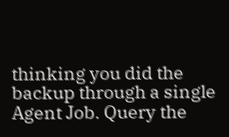thinking you did the backup through a single Agent Job. Query the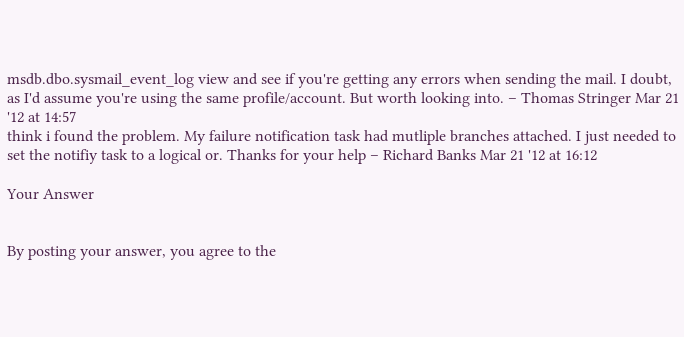msdb.dbo.sysmail_event_log view and see if you're getting any errors when sending the mail. I doubt, as I'd assume you're using the same profile/account. But worth looking into. – Thomas Stringer Mar 21 '12 at 14:57
think i found the problem. My failure notification task had mutliple branches attached. I just needed to set the notifiy task to a logical or. Thanks for your help – Richard Banks Mar 21 '12 at 16:12

Your Answer


By posting your answer, you agree to the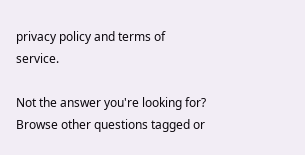privacy policy and terms of service.

Not the answer you're looking for? Browse other questions tagged or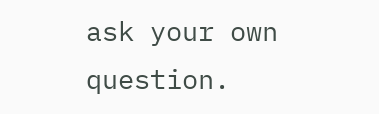ask your own question.